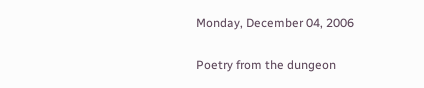Monday, December 04, 2006

Poetry from the dungeon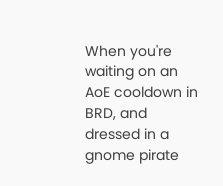When you're waiting on an AoE cooldown in BRD, and dressed in a gnome pirate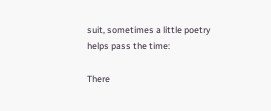suit, sometimes a little poetry helps pass the time:

There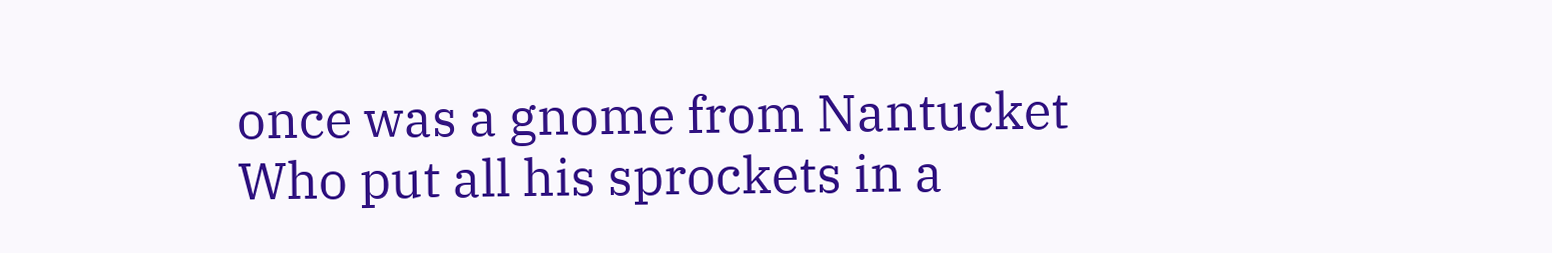once was a gnome from Nantucket
Who put all his sprockets in a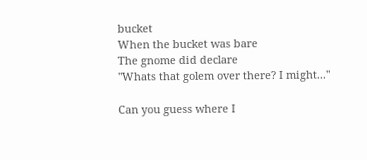bucket
When the bucket was bare
The gnome did declare
"Whats that golem over there? I might..."

Can you guess where I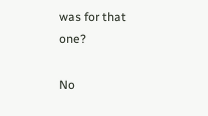was for that one?

No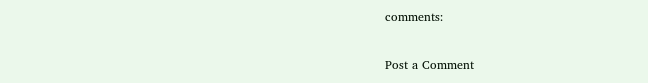comments:

Post a Comment